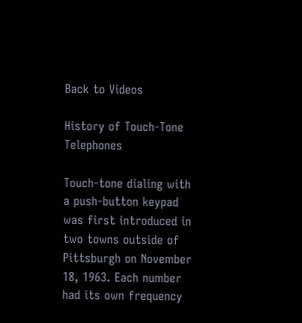Back to Videos

History of Touch-Tone Telephones

Touch-tone dialing with a push-button keypad was first introduced in two towns outside of Pittsburgh on November 18, 1963. Each number had its own frequency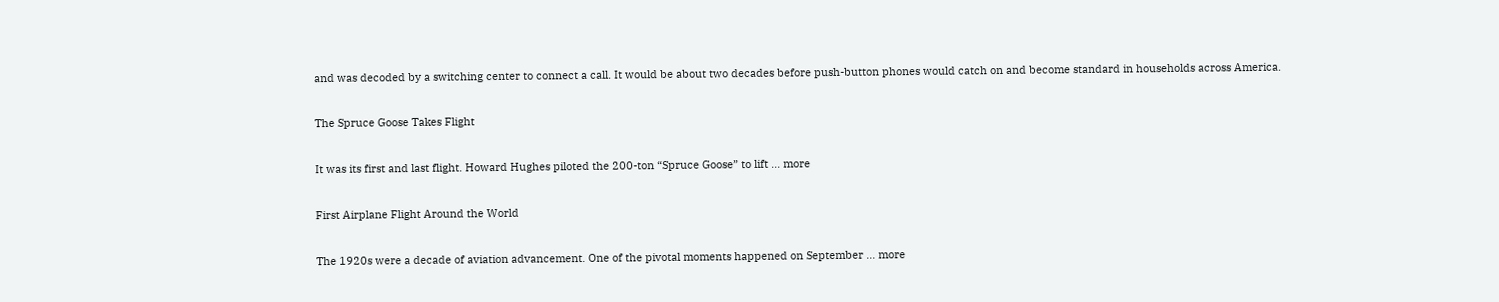and was decoded by a switching center to connect a call. It would be about two decades before push-button phones would catch on and become standard in households across America.

The Spruce Goose Takes Flight

It was its first and last flight. Howard Hughes piloted the 200-ton “Spruce Goose” to lift ... more

First Airplane Flight Around the World

The 1920s were a decade of aviation advancement. One of the pivotal moments happened on September ... more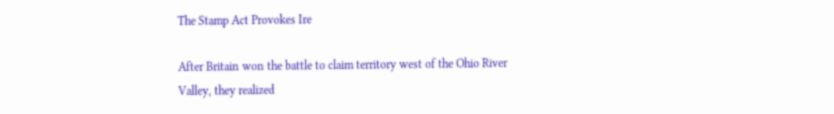The Stamp Act Provokes Ire

After Britain won the battle to claim territory west of the Ohio River Valley, they realized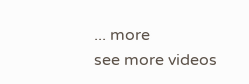... more
see more videos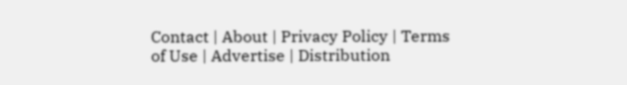Contact | About | Privacy Policy | Terms of Use | Advertise | Distribution